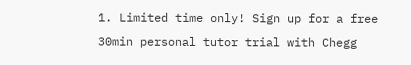1. Limited time only! Sign up for a free 30min personal tutor trial with Chegg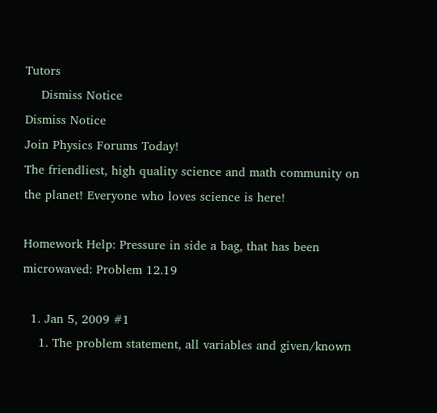Tutors
    Dismiss Notice
Dismiss Notice
Join Physics Forums Today!
The friendliest, high quality science and math community on the planet! Everyone who loves science is here!

Homework Help: Pressure in side a bag, that has been microwaved: Problem 12.19

  1. Jan 5, 2009 #1
    1. The problem statement, all variables and given/known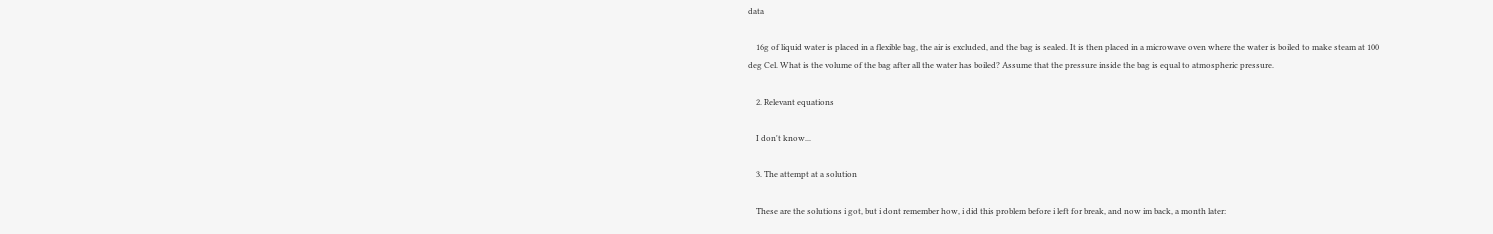data

    16g of liquid water is placed in a flexible bag, the air is excluded, and the bag is sealed. It is then placed in a microwave oven where the water is boiled to make steam at 100 deg Cel. What is the volume of the bag after all the water has boiled? Assume that the pressure inside the bag is equal to atmospheric pressure.

    2. Relevant equations

    I don't know...

    3. The attempt at a solution

    These are the solutions i got, but i dont remember how, i did this problem before i left for break, and now im back, a month later: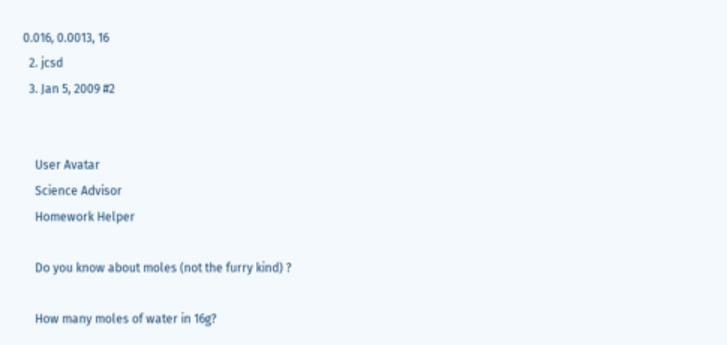0.016, 0.0013, 16
  2. jcsd
  3. Jan 5, 2009 #2


    User Avatar
    Science Advisor
    Homework Helper

    Do you know about moles (not the furry kind) ?

    How many moles of water in 16g?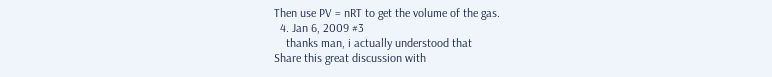Then use PV = nRT to get the volume of the gas.
  4. Jan 6, 2009 #3
    thanks man, i actually understood that
Share this great discussion with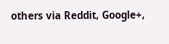others via Reddit, Google+,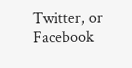Twitter, or Facebook